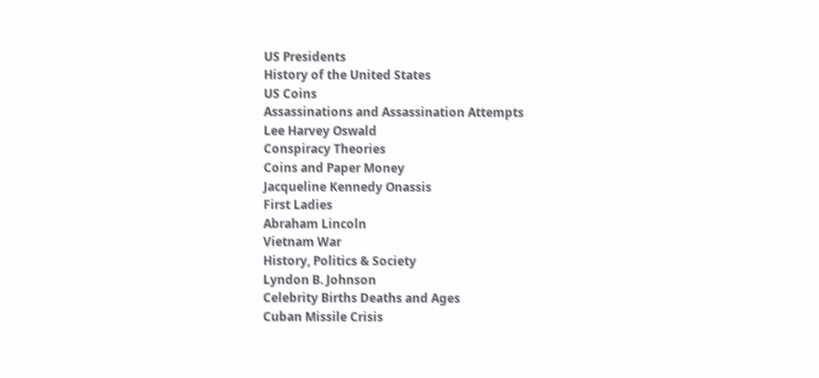US Presidents
History of the United States
US Coins
Assassinations and Assassination Attempts
Lee Harvey Oswald
Conspiracy Theories
Coins and Paper Money
Jacqueline Kennedy Onassis
First Ladies
Abraham Lincoln
Vietnam War
History, Politics & Society
Lyndon B. Johnson
Celebrity Births Deaths and Ages
Cuban Missile Crisis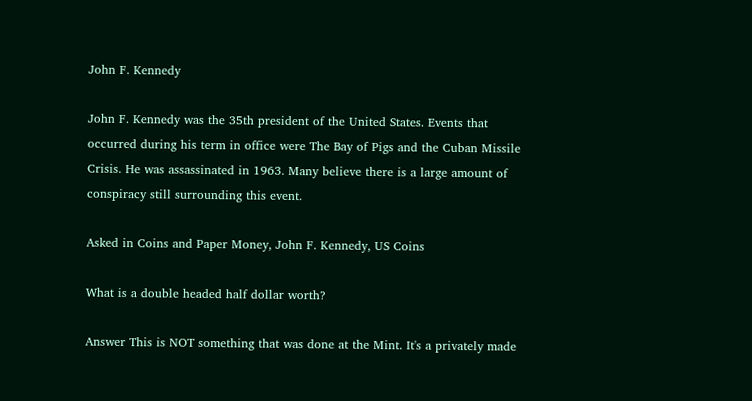John F. Kennedy

John F. Kennedy was the 35th president of the United States. Events that occurred during his term in office were The Bay of Pigs and the Cuban Missile Crisis. He was assassinated in 1963. Many believe there is a large amount of conspiracy still surrounding this event.

Asked in Coins and Paper Money, John F. Kennedy, US Coins

What is a double headed half dollar worth?

Answer This is NOT something that was done at the Mint. It's a privately made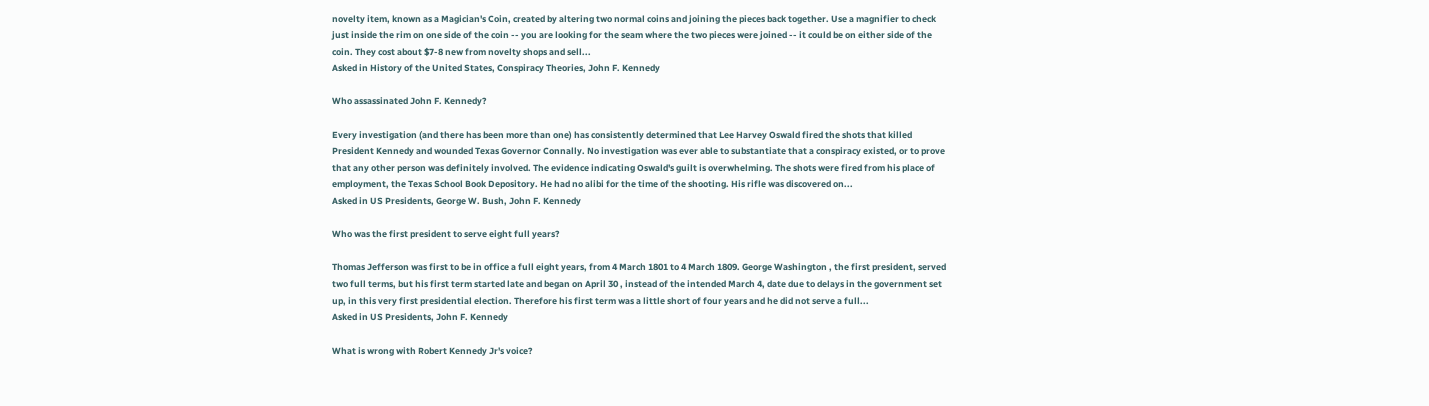novelty item, known as a Magician's Coin, created by altering two normal coins and joining the pieces back together. Use a magnifier to check just inside the rim on one side of the coin -- you are looking for the seam where the two pieces were joined -- it could be on either side of the coin. They cost about $7-8 new from novelty shops and sell...
Asked in History of the United States, Conspiracy Theories, John F. Kennedy

Who assassinated John F. Kennedy?

Every investigation (and there has been more than one) has consistently determined that Lee Harvey Oswald fired the shots that killed President Kennedy and wounded Texas Governor Connally. No investigation was ever able to substantiate that a conspiracy existed, or to prove that any other person was definitely involved. The evidence indicating Oswald's guilt is overwhelming. The shots were fired from his place of employment, the Texas School Book Depository. He had no alibi for the time of the shooting. His rifle was discovered on...
Asked in US Presidents, George W. Bush, John F. Kennedy

Who was the first president to serve eight full years?

Thomas Jefferson was first to be in office a full eight years, from 4 March 1801 to 4 March 1809. George Washington , the first president, served two full terms, but his first term started late and began on April 30 , instead of the intended March 4, date due to delays in the government set up, in this very first presidential election. Therefore his first term was a little short of four years and he did not serve a full...
Asked in US Presidents, John F. Kennedy

What is wrong with Robert Kennedy Jr's voice?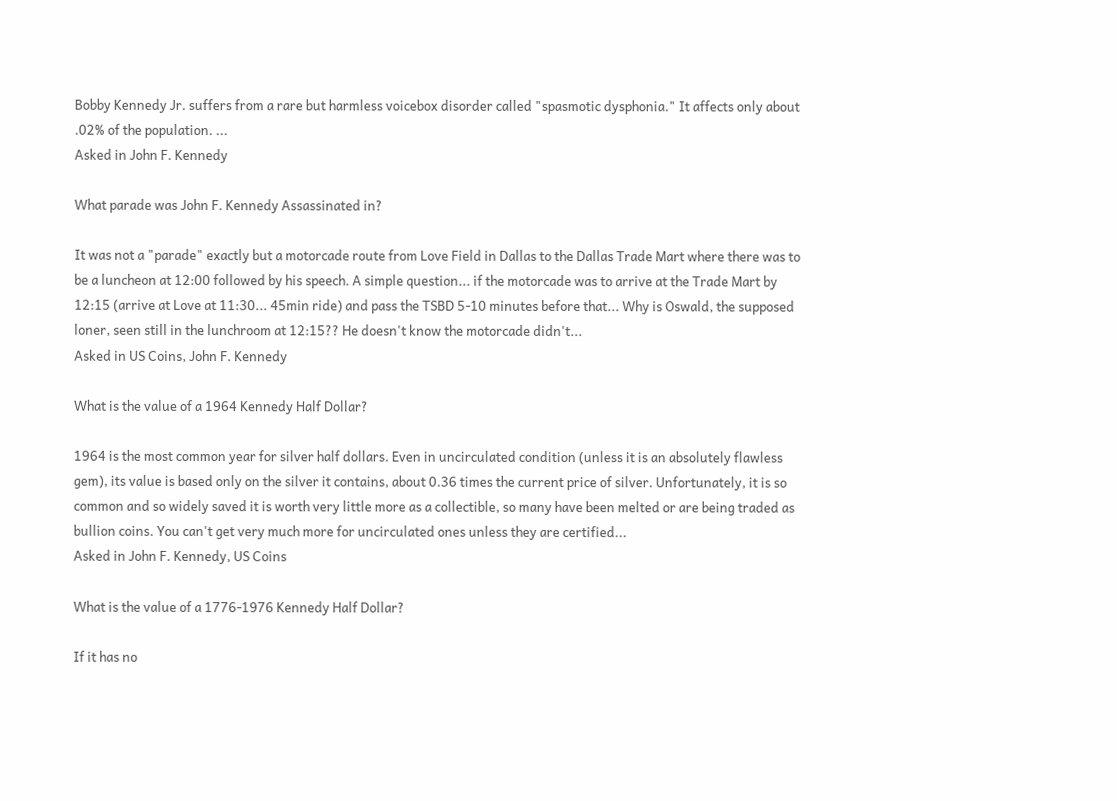Bobby Kennedy Jr. suffers from a rare but harmless voicebox disorder called "spasmotic dysphonia." It affects only about .02% of the population. ...
Asked in John F. Kennedy

What parade was John F. Kennedy Assassinated in?

It was not a "parade" exactly but a motorcade route from Love Field in Dallas to the Dallas Trade Mart where there was to be a luncheon at 12:00 followed by his speech. A simple question... if the motorcade was to arrive at the Trade Mart by 12:15 (arrive at Love at 11:30... 45min ride) and pass the TSBD 5-10 minutes before that... Why is Oswald, the supposed loner, seen still in the lunchroom at 12:15?? He doesn't know the motorcade didn't...
Asked in US Coins, John F. Kennedy

What is the value of a 1964 Kennedy Half Dollar?

1964 is the most common year for silver half dollars. Even in uncirculated condition (unless it is an absolutely flawless gem), its value is based only on the silver it contains, about 0.36 times the current price of silver. Unfortunately, it is so common and so widely saved it is worth very little more as a collectible, so many have been melted or are being traded as bullion coins. You can't get very much more for uncirculated ones unless they are certified...
Asked in John F. Kennedy, US Coins

What is the value of a 1776-1976 Kennedy Half Dollar?

If it has no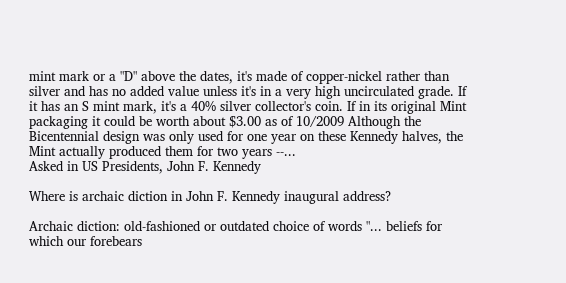mint mark or a "D" above the dates, it's made of copper-nickel rather than silver and has no added value unless it's in a very high uncirculated grade. If it has an S mint mark, it's a 40% silver collector's coin. If in its original Mint packaging it could be worth about $3.00 as of 10/2009 Although the Bicentennial design was only used for one year on these Kennedy halves, the Mint actually produced them for two years --...
Asked in US Presidents, John F. Kennedy

Where is archaic diction in John F. Kennedy inaugural address?

Archaic diction: old-fashioned or outdated choice of words "... beliefs for which our forebears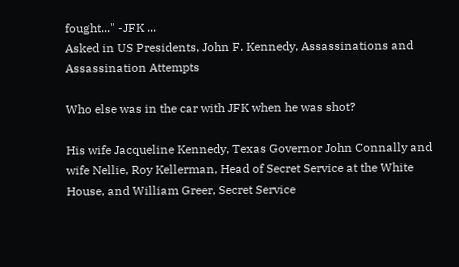fought..." -JFK ...
Asked in US Presidents, John F. Kennedy, Assassinations and Assassination Attempts

Who else was in the car with JFK when he was shot?

His wife Jacqueline Kennedy, Texas Governor John Connally and wife Nellie, Roy Kellerman, Head of Secret Service at the White House, and William Greer, Secret Service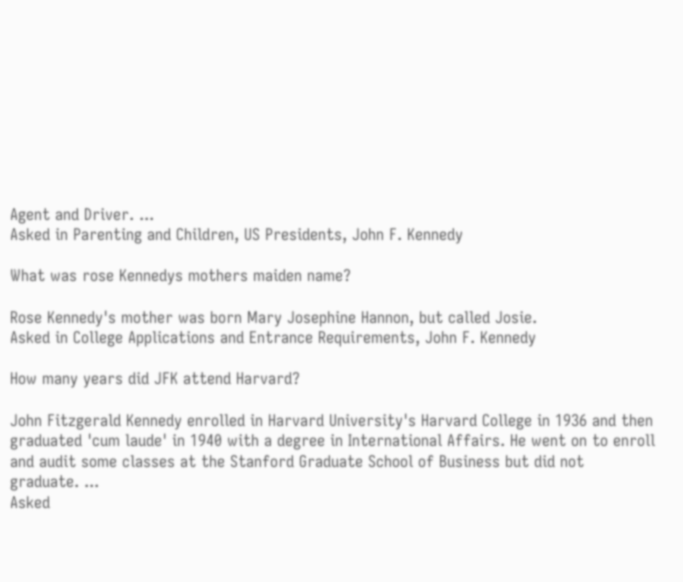Agent and Driver. ...
Asked in Parenting and Children, US Presidents, John F. Kennedy

What was rose Kennedys mothers maiden name?

Rose Kennedy's mother was born Mary Josephine Hannon, but called Josie.
Asked in College Applications and Entrance Requirements, John F. Kennedy

How many years did JFK attend Harvard?

John Fitzgerald Kennedy enrolled in Harvard University's Harvard College in 1936 and then graduated 'cum laude' in 1940 with a degree in International Affairs. He went on to enroll and audit some classes at the Stanford Graduate School of Business but did not graduate. ...
Asked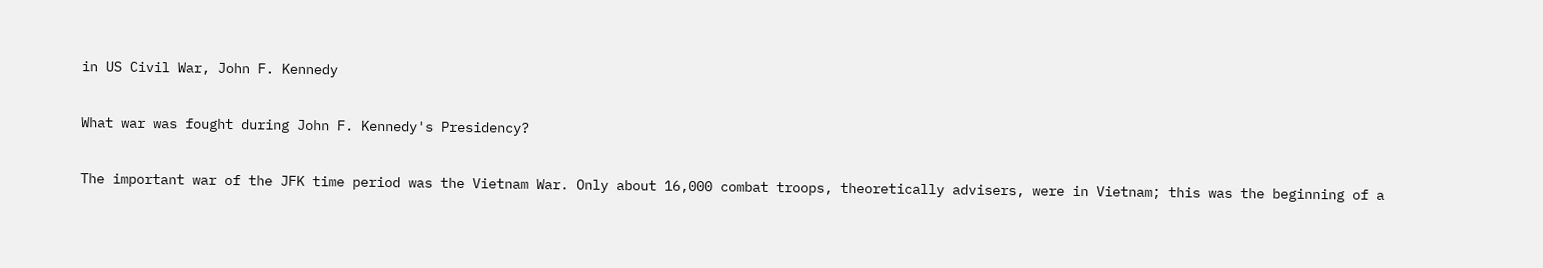in US Civil War, John F. Kennedy

What war was fought during John F. Kennedy's Presidency?

The important war of the JFK time period was the Vietnam War. Only about 16,000 combat troops, theoretically advisers, were in Vietnam; this was the beginning of a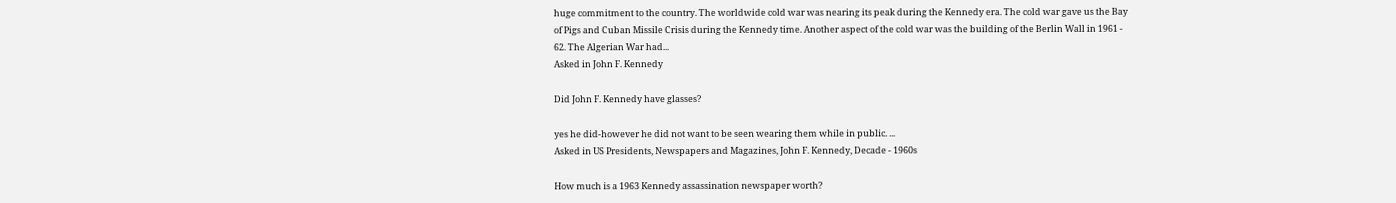huge commitment to the country. The worldwide cold war was nearing its peak during the Kennedy era. The cold war gave us the Bay of Pigs and Cuban Missile Crisis during the Kennedy time. Another aspect of the cold war was the building of the Berlin Wall in 1961 - 62. The Algerian War had...
Asked in John F. Kennedy

Did John F. Kennedy have glasses?

yes he did-however he did not want to be seen wearing them while in public. ...
Asked in US Presidents, Newspapers and Magazines, John F. Kennedy, Decade - 1960s

How much is a 1963 Kennedy assassination newspaper worth?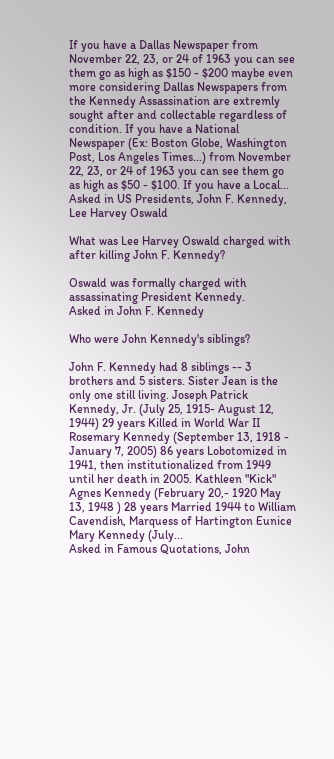If you have a Dallas Newspaper from November 22, 23, or 24 of 1963 you can see them go as high as $150 - $200 maybe even more considering Dallas Newspapers from the Kennedy Assassination are extremly sought after and collectable regardless of condition. If you have a National Newspaper (Ex: Boston Globe, Washington Post, Los Angeles Times...) from November 22, 23, or 24 of 1963 you can see them go as high as $50 - $100. If you have a Local...
Asked in US Presidents, John F. Kennedy, Lee Harvey Oswald

What was Lee Harvey Oswald charged with after killing John F. Kennedy?

Oswald was formally charged with assassinating President Kennedy.
Asked in John F. Kennedy

Who were John Kennedy's siblings?

John F. Kennedy had 8 siblings -- 3 brothers and 5 sisters. Sister Jean is the only one still living. Joseph Patrick Kennedy, Jr. (July 25, 1915- August 12, 1944) 29 years Killed in World War II Rosemary Kennedy (September 13, 1918 - January 7, 2005) 86 years Lobotomized in 1941, then institutionalized from 1949 until her death in 2005. Kathleen "Kick" Agnes Kennedy (February 20,- 1920 May 13, 1948 ) 28 years Married 1944 to William Cavendish, Marquess of Hartington Eunice Mary Kennedy (July...
Asked in Famous Quotations, John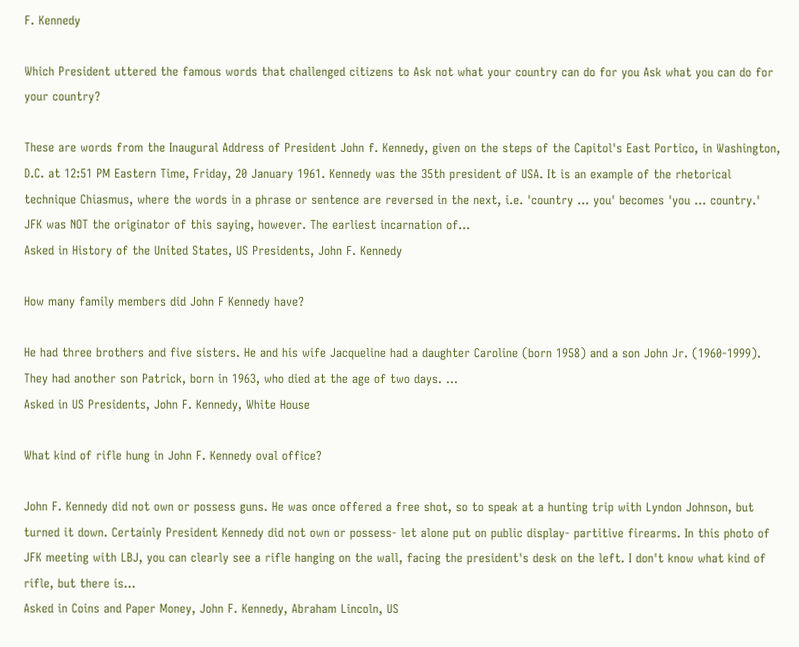F. Kennedy

Which President uttered the famous words that challenged citizens to Ask not what your country can do for you Ask what you can do for your country?

These are words from the Inaugural Address of President John f. Kennedy, given on the steps of the Capitol's East Portico, in Washington, D.C. at 12:51 PM Eastern Time, Friday, 20 January 1961. Kennedy was the 35th president of USA. It is an example of the rhetorical technique Chiasmus, where the words in a phrase or sentence are reversed in the next, i.e. 'country ... you' becomes 'you ... country.' JFK was NOT the originator of this saying, however. The earliest incarnation of...
Asked in History of the United States, US Presidents, John F. Kennedy

How many family members did John F Kennedy have?

He had three brothers and five sisters. He and his wife Jacqueline had a daughter Caroline (born 1958) and a son John Jr. (1960-1999). They had another son Patrick, born in 1963, who died at the age of two days. ...
Asked in US Presidents, John F. Kennedy, White House

What kind of rifle hung in John F. Kennedy oval office?

John F. Kennedy did not own or possess guns. He was once offered a free shot, so to speak at a hunting trip with Lyndon Johnson, but turned it down. Certainly President Kennedy did not own or possess- let alone put on public display- partitive firearms. In this photo of JFK meeting with LBJ, you can clearly see a rifle hanging on the wall, facing the president's desk on the left. I don't know what kind of rifle, but there is...
Asked in Coins and Paper Money, John F. Kennedy, Abraham Lincoln, US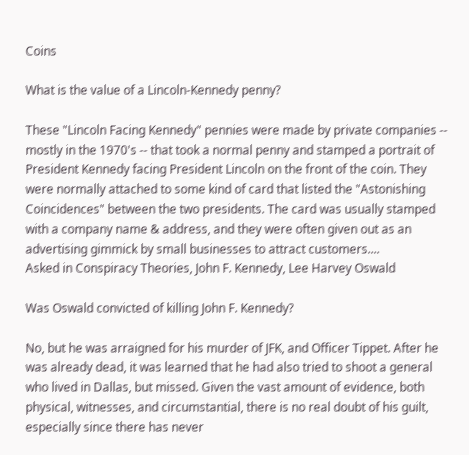Coins

What is the value of a Lincoln-Kennedy penny?

These "Lincoln Facing Kennedy" pennies were made by private companies -- mostly in the 1970's -- that took a normal penny and stamped a portrait of President Kennedy facing President Lincoln on the front of the coin. They were normally attached to some kind of card that listed the "Astonishing Coincidences" between the two presidents. The card was usually stamped with a company name & address, and they were often given out as an advertising gimmick by small businesses to attract customers....
Asked in Conspiracy Theories, John F. Kennedy, Lee Harvey Oswald

Was Oswald convicted of killing John F. Kennedy?

No, but he was arraigned for his murder of JFK, and Officer Tippet. After he was already dead, it was learned that he had also tried to shoot a general who lived in Dallas, but missed. Given the vast amount of evidence, both physical, witnesses, and circumstantial, there is no real doubt of his guilt, especially since there has never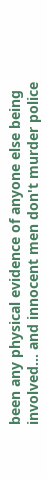been any physical evidence of anyone else being involved... and innocent men don't murder police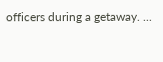officers during a getaway. ...